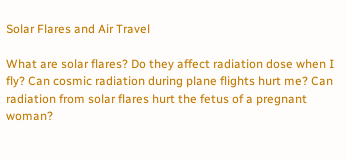Solar Flares and Air Travel

What are solar flares? Do they affect radiation dose when I fly? Can cosmic radiation during plane flights hurt me? Can radiation from solar flares hurt the fetus of a pregnant woman?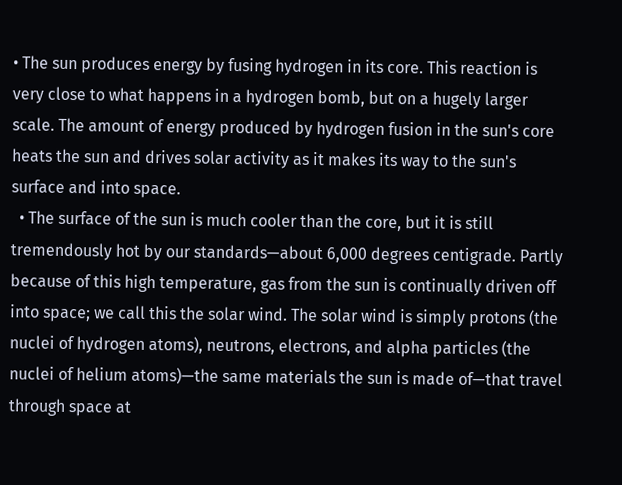• The sun produces energy by fusing hydrogen in its core. This reaction is very close to what happens in a hydrogen bomb, but on a hugely larger scale. The amount of energy produced by hydrogen fusion in the sun's core heats the sun and drives solar activity as it makes its way to the sun's surface and into space.
  • The surface of the sun is much cooler than the core, but it is still tremendously hot by our standards—about 6,000 degrees centigrade. Partly because of this high temperature, gas from the sun is continually driven off into space; we call this the solar wind. The solar wind is simply protons (the nuclei of hydrogen atoms), neutrons, electrons, and alpha particles (the nuclei of helium atoms)—the same materials the sun is made of—that travel through space at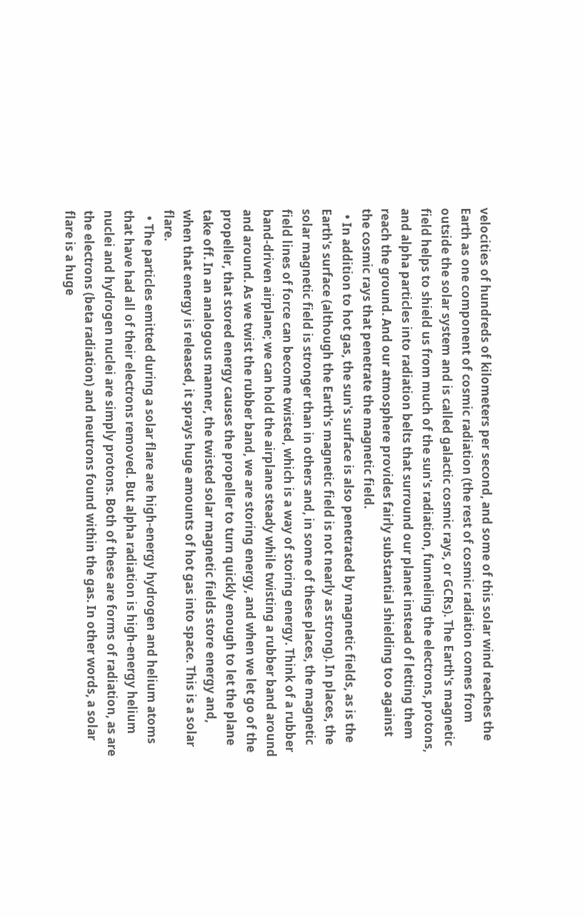velocities of hundreds of kilometers per second, and some of this solar wind reaches the Earth as one component of cosmic radiation (the rest of cosmic radiation comes from outside the solar system and is called galactic cosmic rays, or GCRs). The Earth's magnetic field helps to shield us from much of the sun's radiation, funneling the electrons, protons, and alpha particles into radiation belts that surround our planet instead of letting them reach the ground. And our atmosphere provides fairly substantial shielding too against the cosmic rays that penetrate the magnetic field.
  • In addition to hot gas, the sun's surface is also penetrated by magnetic fields, as is the Earth's surface (although the Earth's magnetic field is not nearly as strong). In places, the solar magnetic field is stronger than in others and, in some of these places, the magnetic field lines of force can become twisted, which is a way of storing energy. Think of a rubber band-driven airplane; we can hold the airplane steady while twisting a rubber band around and around. As we twist the rubber band, we are storing energy, and when we let go of the propeller, that stored energy causes the propeller to turn quickly enough to let the plane take off. In an analogous manner, the twisted solar magnetic fields store energy and, when that energy is released, it sprays huge amounts of hot gas into space. This is a solar flare.
  • The particles emitted during a solar flare are high-energy hydrogen and helium atoms that have had all of their electrons removed. But alpha radiation is high-energy helium nuclei and hydrogen nuclei are simply protons. Both of these are forms of radiation, as are the electrons (beta radiation) and neutrons found within the gas. In other words, a solar flare is a huge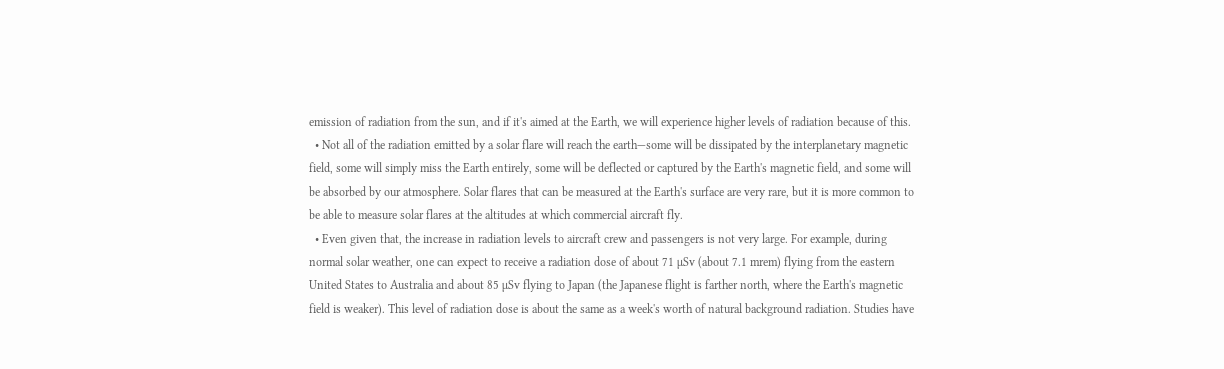emission of radiation from the sun, and if it's aimed at the Earth, we will experience higher levels of radiation because of this.
  • Not all of the radiation emitted by a solar flare will reach the earth—some will be dissipated by the interplanetary magnetic field, some will simply miss the Earth entirely, some will be deflected or captured by the Earth's magnetic field, and some will be absorbed by our atmosphere. Solar flares that can be measured at the Earth's surface are very rare, but it is more common to be able to measure solar flares at the altitudes at which commercial aircraft fly.
  • Even given that, the increase in radiation levels to aircraft crew and passengers is not very large. For example, during normal solar weather, one can expect to receive a radiation dose of about 71 µSv (about 7.1 mrem) flying from the eastern United States to Australia and about 85 µSv flying to Japan (the Japanese flight is farther north, where the Earth's magnetic field is weaker). This level of radiation dose is about the same as a week's worth of natural background radiation. Studies have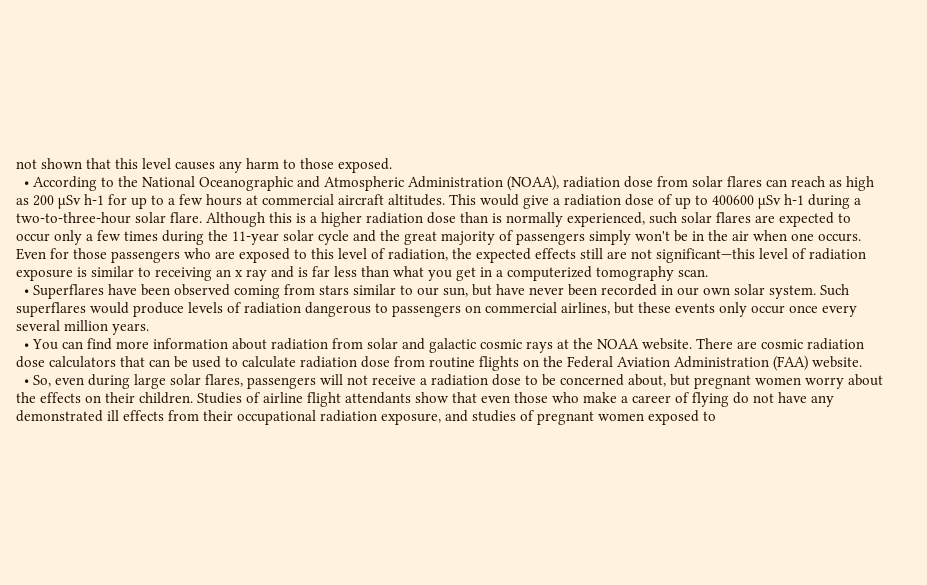not shown that this level causes any harm to those exposed.
  • According to the National Oceanographic and Atmospheric Administration (NOAA), radiation dose from solar flares can reach as high as 200 µSv h-1 for up to a few hours at commercial aircraft altitudes. This would give a radiation dose of up to 400600 µSv h-1 during a two-to-three-hour solar flare. Although this is a higher radiation dose than is normally experienced, such solar flares are expected to occur only a few times during the 11-year solar cycle and the great majority of passengers simply won't be in the air when one occurs. Even for those passengers who are exposed to this level of radiation, the expected effects still are not significant—this level of radiation exposure is similar to receiving an x ray and is far less than what you get in a computerized tomography scan.
  • Superflares have been observed coming from stars similar to our sun, but have never been recorded in our own solar system. Such superflares would produce levels of radiation dangerous to passengers on commercial airlines, but these events only occur once every several million years.
  • You can find more information about radiation from solar and galactic cosmic rays at the NOAA website. There are cosmic radiation dose calculators that can be used to calculate radiation dose from routine flights on the Federal Aviation Administration (FAA) website.
  • So, even during large solar flares, passengers will not receive a radiation dose to be concerned about, but pregnant women worry about the effects on their children. Studies of airline flight attendants show that even those who make a career of flying do not have any demonstrated ill effects from their occupational radiation exposure, and studies of pregnant women exposed to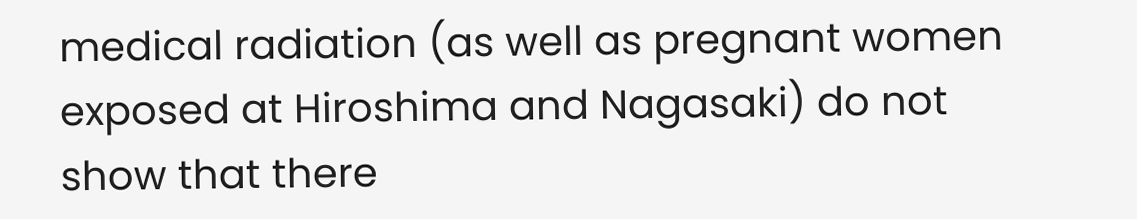medical radiation (as well as pregnant women exposed at Hiroshima and Nagasaki) do not show that there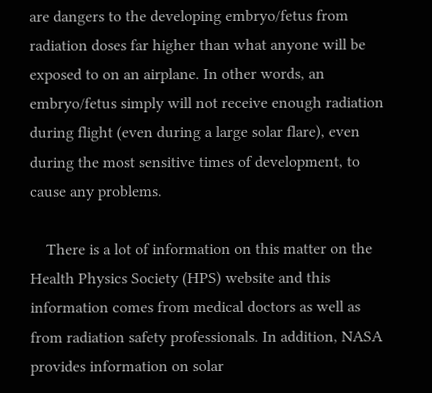are dangers to the developing embryo/fetus from radiation doses far higher than what anyone will be exposed to on an airplane. In other words, an embryo/fetus simply will not receive enough radiation during flight (even during a large solar flare), even during the most sensitive times of development, to cause any problems.

    There is a lot of information on this matter on the Health Physics Society (HPS) website and this information comes from medical doctors as well as from radiation safety professionals. In addition, NASA provides information on solar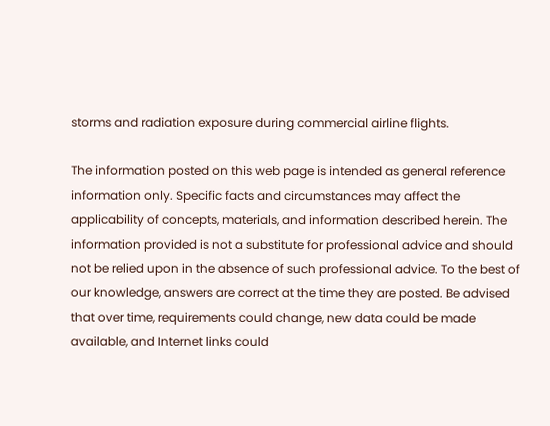storms and radiation exposure during commercial airline flights.

The information posted on this web page is intended as general reference information only. Specific facts and circumstances may affect the applicability of concepts, materials, and information described herein. The information provided is not a substitute for professional advice and should not be relied upon in the absence of such professional advice. To the best of our knowledge, answers are correct at the time they are posted. Be advised that over time, requirements could change, new data could be made available, and Internet links could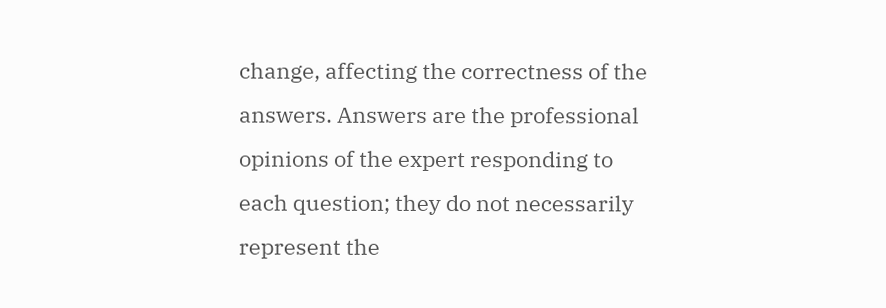change, affecting the correctness of the answers. Answers are the professional opinions of the expert responding to each question; they do not necessarily represent the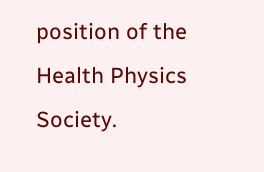position of the Health Physics Society.